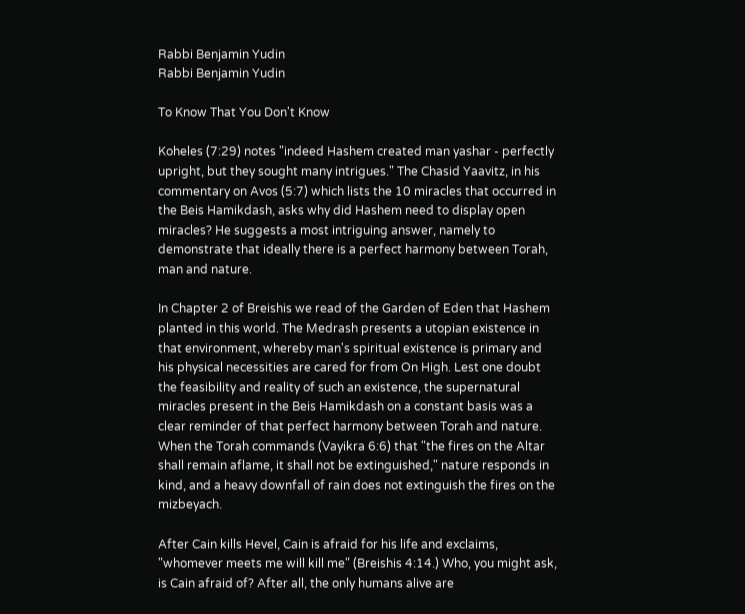Rabbi Benjamin Yudin
Rabbi Benjamin Yudin

To Know That You Don't Know

Koheles (7:29) notes "indeed Hashem created man yashar - perfectly upright, but they sought many intrigues." The Chasid Yaavitz, in his commentary on Avos (5:7) which lists the 10 miracles that occurred in the Beis Hamikdash, asks why did Hashem need to display open miracles? He suggests a most intriguing answer, namely to demonstrate that ideally there is a perfect harmony between Torah, man and nature.

In Chapter 2 of Breishis we read of the Garden of Eden that Hashem planted in this world. The Medrash presents a utopian existence in that environment, whereby man's spiritual existence is primary and his physical necessities are cared for from On High. Lest one doubt the feasibility and reality of such an existence, the supernatural miracles present in the Beis Hamikdash on a constant basis was a clear reminder of that perfect harmony between Torah and nature. When the Torah commands (Vayikra 6:6) that "the fires on the Altar shall remain aflame, it shall not be extinguished," nature responds in kind, and a heavy downfall of rain does not extinguish the fires on the mizbeyach.

After Cain kills Hevel, Cain is afraid for his life and exclaims, "whomever meets me will kill me" (Breishis 4:14.) Who, you might ask, is Cain afraid of? After all, the only humans alive are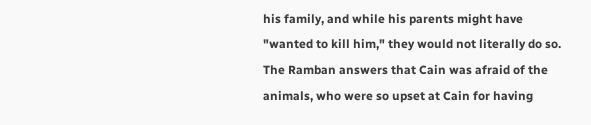his family, and while his parents might have "wanted to kill him," they would not literally do so. The Ramban answers that Cain was afraid of the animals, who were so upset at Cain for having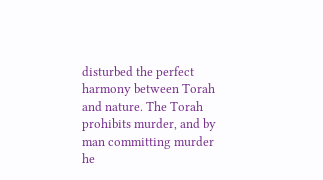disturbed the perfect harmony between Torah and nature. The Torah prohibits murder, and by man committing murder he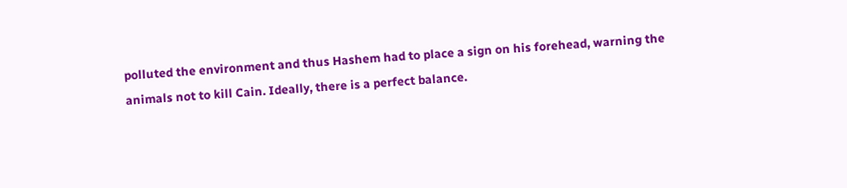polluted the environment and thus Hashem had to place a sign on his forehead, warning the animals not to kill Cain. Ideally, there is a perfect balance.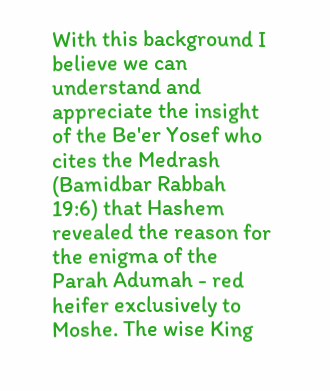With this background I believe we can understand and appreciate the insight of the Be'er Yosef who cites the Medrash (Bamidbar Rabbah 19:6) that Hashem revealed the reason for the enigma of the Parah Adumah - red heifer exclusively to Moshe. The wise King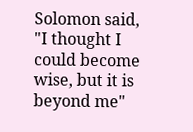Solomon said, "I thought I could become wise, but it is beyond me"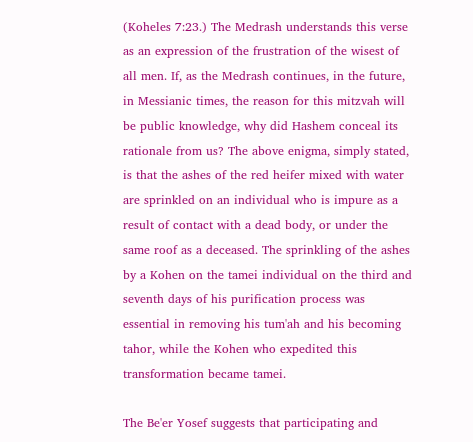(Koheles 7:23.) The Medrash understands this verse as an expression of the frustration of the wisest of all men. If, as the Medrash continues, in the future, in Messianic times, the reason for this mitzvah will be public knowledge, why did Hashem conceal its rationale from us? The above enigma, simply stated, is that the ashes of the red heifer mixed with water are sprinkled on an individual who is impure as a result of contact with a dead body, or under the same roof as a deceased. The sprinkling of the ashes by a Kohen on the tamei individual on the third and seventh days of his purification process was essential in removing his tum'ah and his becoming tahor, while the Kohen who expedited this transformation became tamei.

The Be'er Yosef suggests that participating and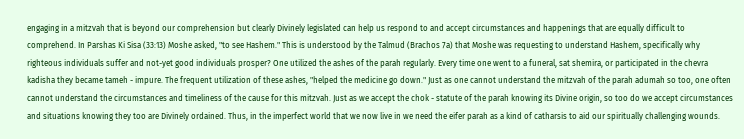engaging in a mitzvah that is beyond our comprehension but clearly Divinely legislated can help us respond to and accept circumstances and happenings that are equally difficult to comprehend. In Parshas Ki Sisa (33:13) Moshe asked, "to see Hashem." This is understood by the Talmud (Brachos 7a) that Moshe was requesting to understand Hashem, specifically why righteous individuals suffer and not-yet good individuals prosper? One utilized the ashes of the parah regularly. Every time one went to a funeral, sat shemira, or participated in the chevra kadisha they became tameh - impure. The frequent utilization of these ashes, "helped the medicine go down." Just as one cannot understand the mitzvah of the parah adumah so too, one often cannot understand the circumstances and timeliness of the cause for this mitzvah. Just as we accept the chok - statute of the parah knowing its Divine origin, so too do we accept circumstances and situations knowing they too are Divinely ordained. Thus, in the imperfect world that we now live in we need the eifer parah as a kind of catharsis to aid our spiritually challenging wounds.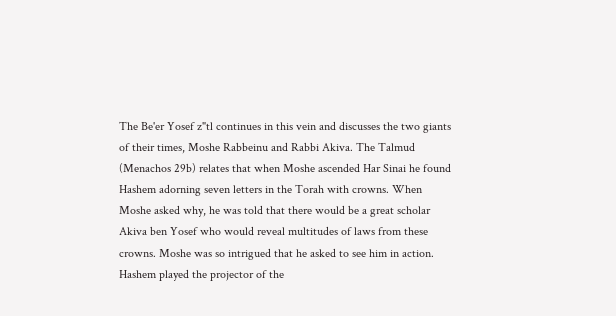The Be'er Yosef z"tl continues in this vein and discusses the two giants of their times, Moshe Rabbeinu and Rabbi Akiva. The Talmud (Menachos 29b) relates that when Moshe ascended Har Sinai he found Hashem adorning seven letters in the Torah with crowns. When Moshe asked why, he was told that there would be a great scholar Akiva ben Yosef who would reveal multitudes of laws from these crowns. Moshe was so intrigued that he asked to see him in action. Hashem played the projector of the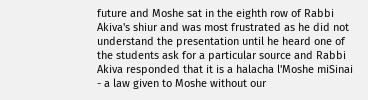future and Moshe sat in the eighth row of Rabbi Akiva's shiur and was most frustrated as he did not understand the presentation until he heard one of the students ask for a particular source and Rabbi Akiva responded that it is a halacha l'Moshe miSinai - a law given to Moshe without our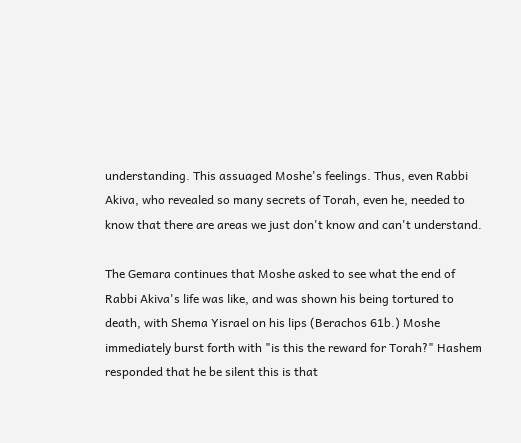understanding. This assuaged Moshe's feelings. Thus, even Rabbi Akiva, who revealed so many secrets of Torah, even he, needed to know that there are areas we just don't know and can't understand.

The Gemara continues that Moshe asked to see what the end of Rabbi Akiva's life was like, and was shown his being tortured to death, with Shema Yisrael on his lips (Berachos 61b.) Moshe immediately burst forth with "is this the reward for Torah?" Hashem responded that he be silent this is that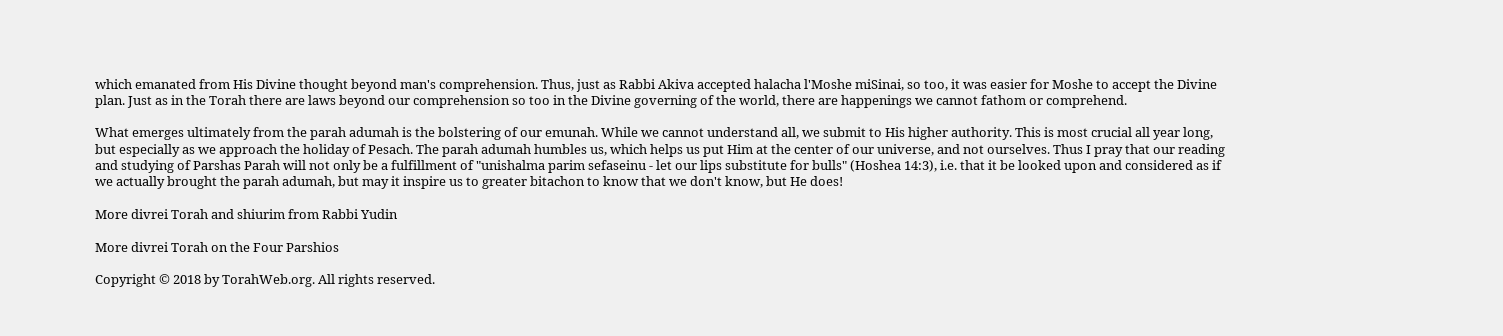which emanated from His Divine thought beyond man's comprehension. Thus, just as Rabbi Akiva accepted halacha l'Moshe miSinai, so too, it was easier for Moshe to accept the Divine plan. Just as in the Torah there are laws beyond our comprehension so too in the Divine governing of the world, there are happenings we cannot fathom or comprehend.

What emerges ultimately from the parah adumah is the bolstering of our emunah. While we cannot understand all, we submit to His higher authority. This is most crucial all year long, but especially as we approach the holiday of Pesach. The parah adumah humbles us, which helps us put Him at the center of our universe, and not ourselves. Thus I pray that our reading and studying of Parshas Parah will not only be a fulfillment of "unishalma parim sefaseinu - let our lips substitute for bulls" (Hoshea 14:3), i.e. that it be looked upon and considered as if we actually brought the parah adumah, but may it inspire us to greater bitachon to know that we don't know, but He does!

More divrei Torah and shiurim from Rabbi Yudin

More divrei Torah on the Four Parshios

Copyright © 2018 by TorahWeb.org. All rights reserved.